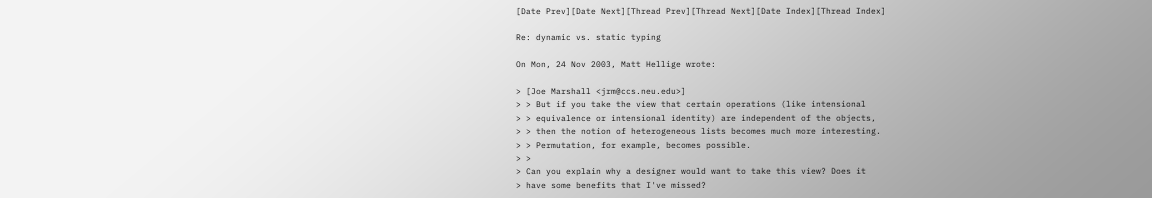[Date Prev][Date Next][Thread Prev][Thread Next][Date Index][Thread Index]

Re: dynamic vs. static typing

On Mon, 24 Nov 2003, Matt Hellige wrote:

> [Joe Marshall <jrm@ccs.neu.edu>]
> > But if you take the view that certain operations (like intensional
> > equivalence or intensional identity) are independent of the objects,
> > then the notion of heterogeneous lists becomes much more interesting.
> > Permutation, for example, becomes possible.
> >
> Can you explain why a designer would want to take this view? Does it
> have some benefits that I've missed?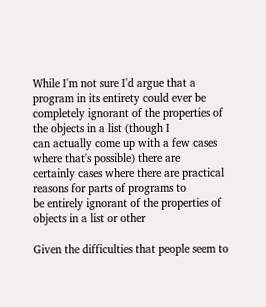While I'm not sure I'd argue that a program in its entirety could ever be
completely ignorant of the properties of the objects in a list (though I
can actually come up with a few cases where that's possible) there are
certainly cases where there are practical reasons for parts of programs to
be entirely ignorant of the properties of objects in a list or other

Given the difficulties that people seem to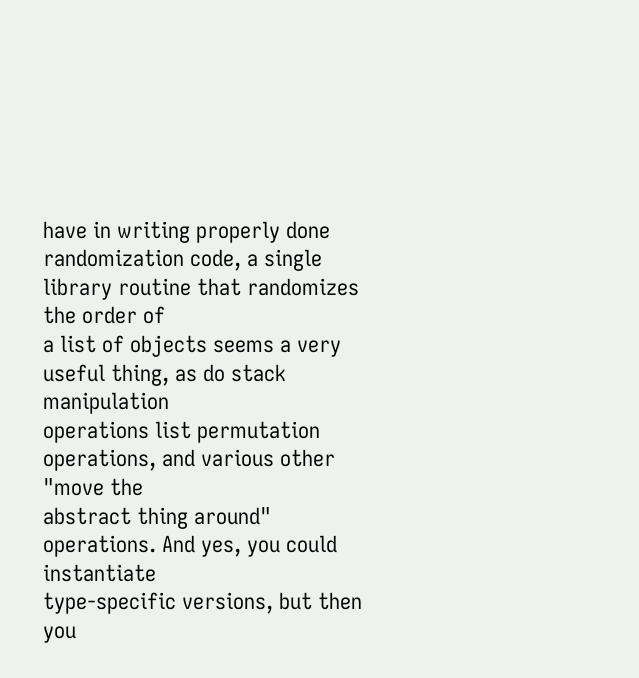have in writing properly done
randomization code, a single library routine that randomizes the order of
a list of objects seems a very useful thing, as do stack manipulation
operations list permutation operations, and various other "move the
abstract thing around" operations. And yes, you could instantiate
type-specific versions, but then you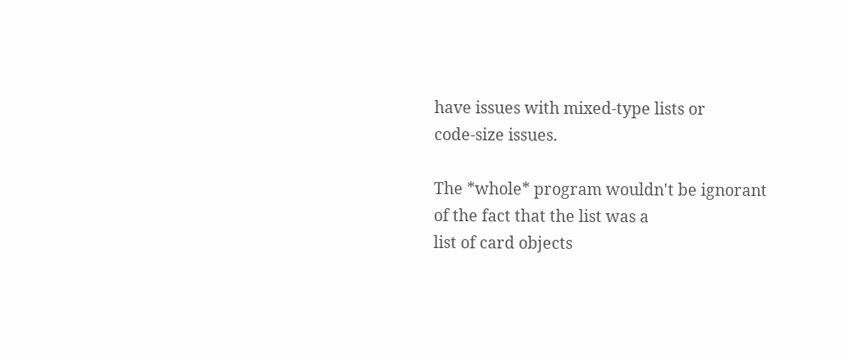have issues with mixed-type lists or
code-size issues.

The *whole* program wouldn't be ignorant of the fact that the list was a
list of card objects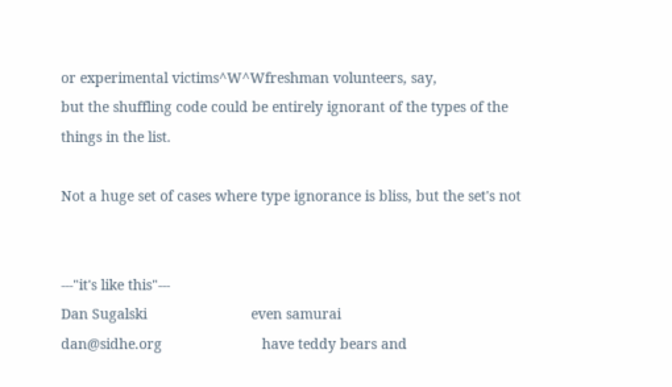or experimental victims^W^Wfreshman volunteers, say,
but the shuffling code could be entirely ignorant of the types of the
things in the list.

Not a huge set of cases where type ignorance is bliss, but the set's not


---"it's like this"---
Dan Sugalski                          even samurai
dan@sidhe.org                         have teddy bears and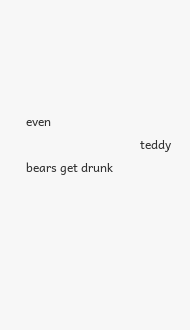even
                                      teddy bears get drunk